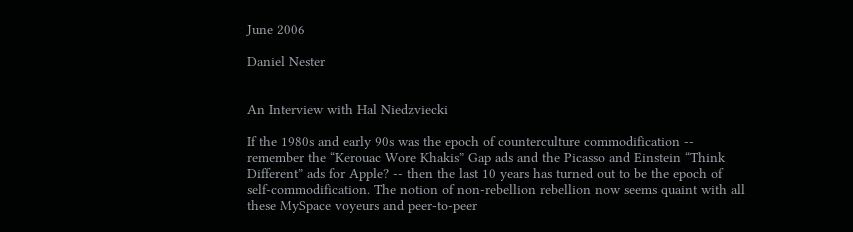June 2006

Daniel Nester


An Interview with Hal Niedzviecki

If the 1980s and early 90s was the epoch of counterculture commodification -- remember the “Kerouac Wore Khakis” Gap ads and the Picasso and Einstein “Think Different” ads for Apple? -- then the last 10 years has turned out to be the epoch of self-commodification. The notion of non-rebellion rebellion now seems quaint with all these MySpace voyeurs and peer-to-peer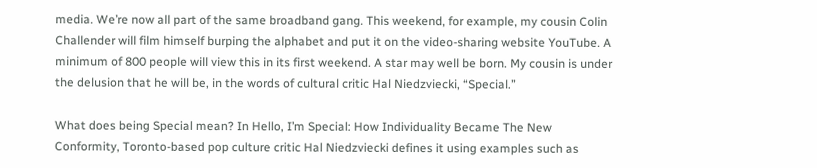media. We’re now all part of the same broadband gang. This weekend, for example, my cousin Colin Challender will film himself burping the alphabet and put it on the video-sharing website YouTube. A minimum of 800 people will view this in its first weekend. A star may well be born. My cousin is under the delusion that he will be, in the words of cultural critic Hal Niedzviecki, “Special.”

What does being Special mean? In Hello, I’m Special: How Individuality Became The New Conformity, Toronto-based pop culture critic Hal Niedzviecki defines it using examples such as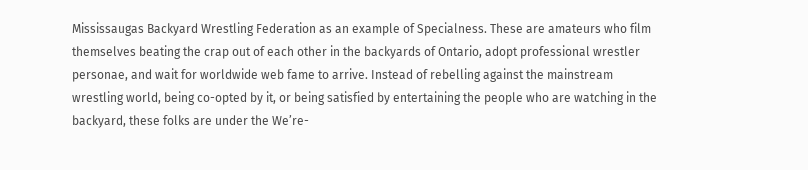Mississaugas Backyard Wrestling Federation as an example of Specialness. These are amateurs who film themselves beating the crap out of each other in the backyards of Ontario, adopt professional wrestler personae, and wait for worldwide web fame to arrive. Instead of rebelling against the mainstream wrestling world, being co-opted by it, or being satisfied by entertaining the people who are watching in the backyard, these folks are under the We’re-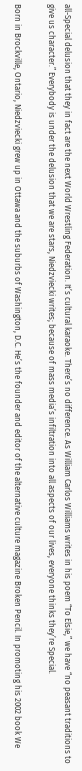all-Special delusion that they in fact are the next World Wrestling Federation. It’s cultural karaoke. There’s no difference. As William Carlos Williams writes in his poem “To Elsie,” we have “no peasant traditions to give us character.” Everybody is under the delusion that we are stars, Niedzviecki writes; because of mass media’s infiltration into all aspects of our lives, everyone thinks they’re Special.

Born in Brockville, Ontario, Niedzviecki grew up in Ottawa and the suburbs of Washington, D.C. He’s the founder and editor of the alternative culture magazine Broken Pencil. In promoting his 2002 book We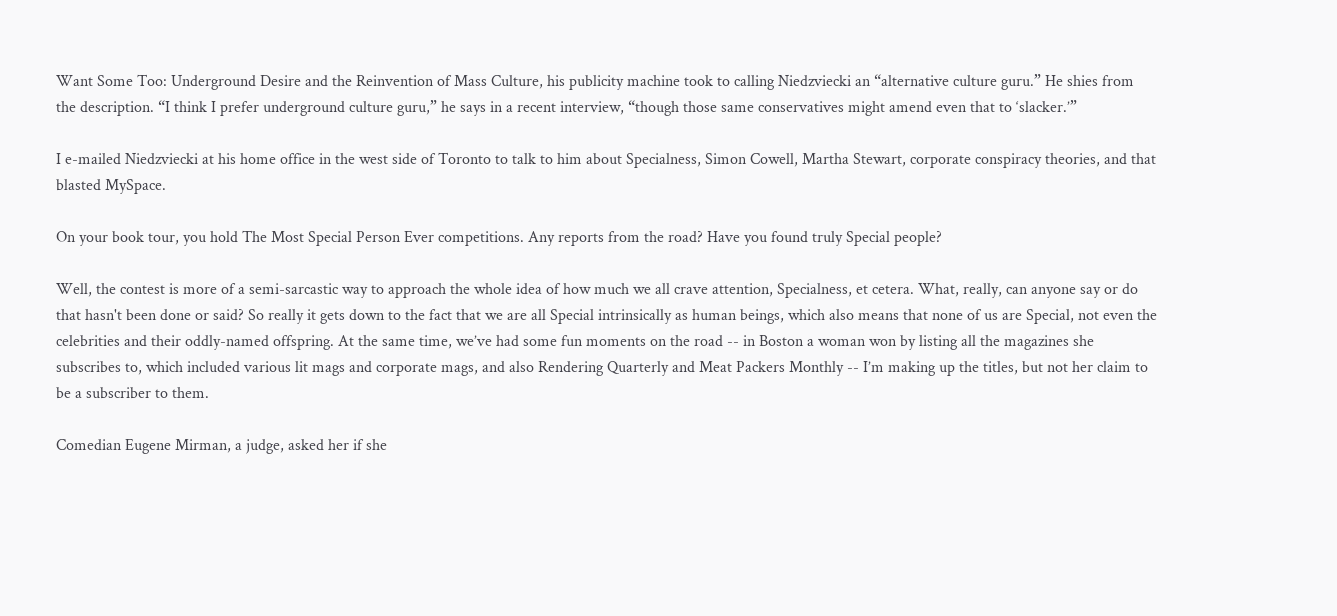Want Some Too: Underground Desire and the Reinvention of Mass Culture, his publicity machine took to calling Niedzviecki an “alternative culture guru.” He shies from the description. “I think I prefer underground culture guru,” he says in a recent interview, “though those same conservatives might amend even that to ‘slacker.’”

I e-mailed Niedzviecki at his home office in the west side of Toronto to talk to him about Specialness, Simon Cowell, Martha Stewart, corporate conspiracy theories, and that blasted MySpace.

On your book tour, you hold The Most Special Person Ever competitions. Any reports from the road? Have you found truly Special people?

Well, the contest is more of a semi-sarcastic way to approach the whole idea of how much we all crave attention, Specialness, et cetera. What, really, can anyone say or do that hasn't been done or said? So really it gets down to the fact that we are all Special intrinsically as human beings, which also means that none of us are Special, not even the celebrities and their oddly-named offspring. At the same time, we’ve had some fun moments on the road -- in Boston a woman won by listing all the magazines she subscribes to, which included various lit mags and corporate mags, and also Rendering Quarterly and Meat Packers Monthly -- I’m making up the titles, but not her claim to be a subscriber to them.

Comedian Eugene Mirman, a judge, asked her if she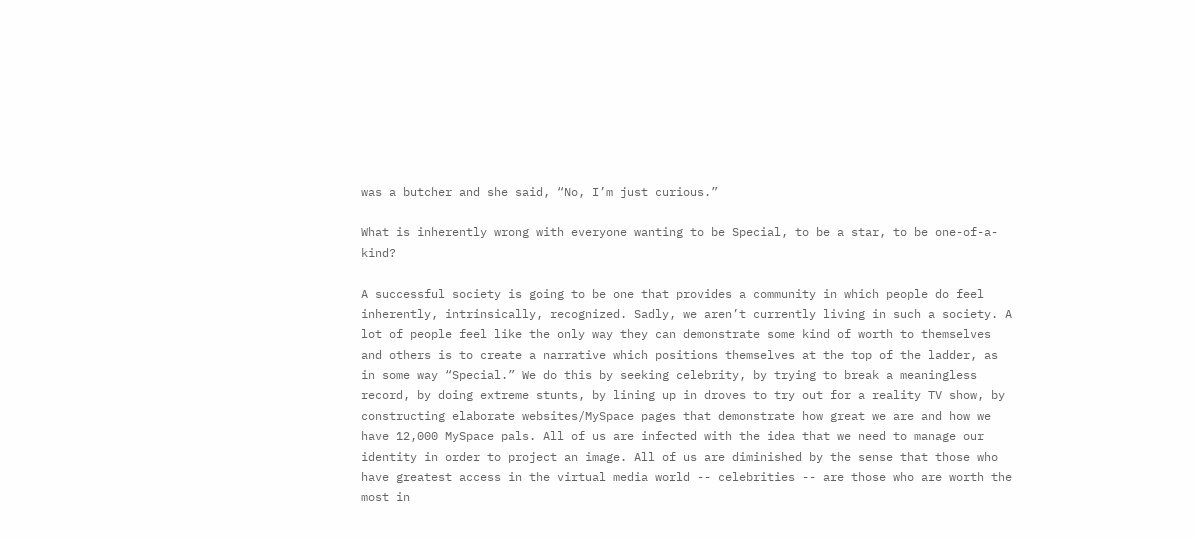was a butcher and she said, “No, I’m just curious.”

What is inherently wrong with everyone wanting to be Special, to be a star, to be one-of-a-kind?

A successful society is going to be one that provides a community in which people do feel inherently, intrinsically, recognized. Sadly, we aren’t currently living in such a society. A lot of people feel like the only way they can demonstrate some kind of worth to themselves and others is to create a narrative which positions themselves at the top of the ladder, as in some way “Special.” We do this by seeking celebrity, by trying to break a meaningless record, by doing extreme stunts, by lining up in droves to try out for a reality TV show, by constructing elaborate websites/MySpace pages that demonstrate how great we are and how we have 12,000 MySpace pals. All of us are infected with the idea that we need to manage our identity in order to project an image. All of us are diminished by the sense that those who have greatest access in the virtual media world -- celebrities -- are those who are worth the most in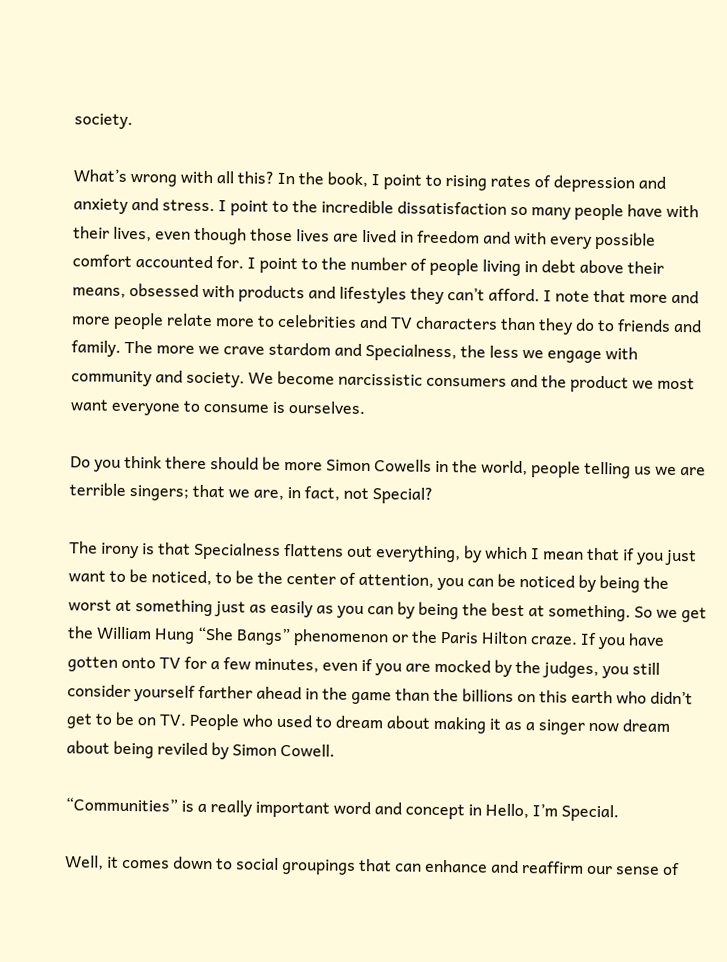society.

What’s wrong with all this? In the book, I point to rising rates of depression and anxiety and stress. I point to the incredible dissatisfaction so many people have with their lives, even though those lives are lived in freedom and with every possible comfort accounted for. I point to the number of people living in debt above their means, obsessed with products and lifestyles they can’t afford. I note that more and more people relate more to celebrities and TV characters than they do to friends and family. The more we crave stardom and Specialness, the less we engage with community and society. We become narcissistic consumers and the product we most want everyone to consume is ourselves.

Do you think there should be more Simon Cowells in the world, people telling us we are terrible singers; that we are, in fact, not Special?

The irony is that Specialness flattens out everything, by which I mean that if you just want to be noticed, to be the center of attention, you can be noticed by being the worst at something just as easily as you can by being the best at something. So we get the William Hung “She Bangs” phenomenon or the Paris Hilton craze. If you have gotten onto TV for a few minutes, even if you are mocked by the judges, you still consider yourself farther ahead in the game than the billions on this earth who didn’t get to be on TV. People who used to dream about making it as a singer now dream about being reviled by Simon Cowell.

“Communities” is a really important word and concept in Hello, I’m Special.

Well, it comes down to social groupings that can enhance and reaffirm our sense of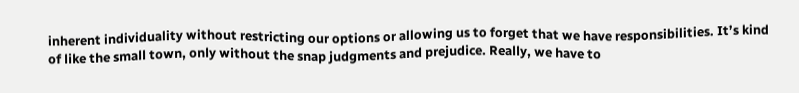inherent individuality without restricting our options or allowing us to forget that we have responsibilities. It’s kind of like the small town, only without the snap judgments and prejudice. Really, we have to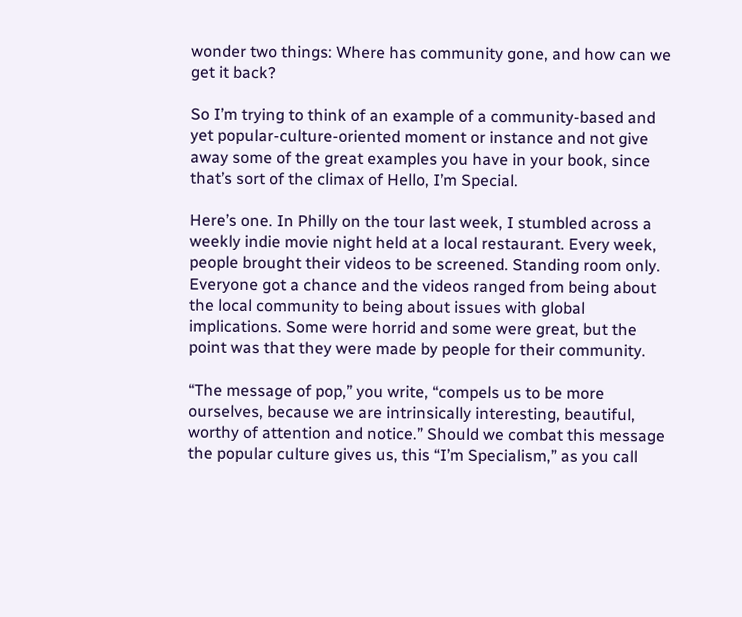wonder two things: Where has community gone, and how can we get it back?

So I’m trying to think of an example of a community-based and yet popular-culture-oriented moment or instance and not give away some of the great examples you have in your book, since that’s sort of the climax of Hello, I’m Special.

Here’s one. In Philly on the tour last week, I stumbled across a weekly indie movie night held at a local restaurant. Every week, people brought their videos to be screened. Standing room only. Everyone got a chance and the videos ranged from being about the local community to being about issues with global implications. Some were horrid and some were great, but the point was that they were made by people for their community.

“The message of pop,” you write, “compels us to be more ourselves, because we are intrinsically interesting, beautiful, worthy of attention and notice.” Should we combat this message the popular culture gives us, this “I’m Specialism,” as you call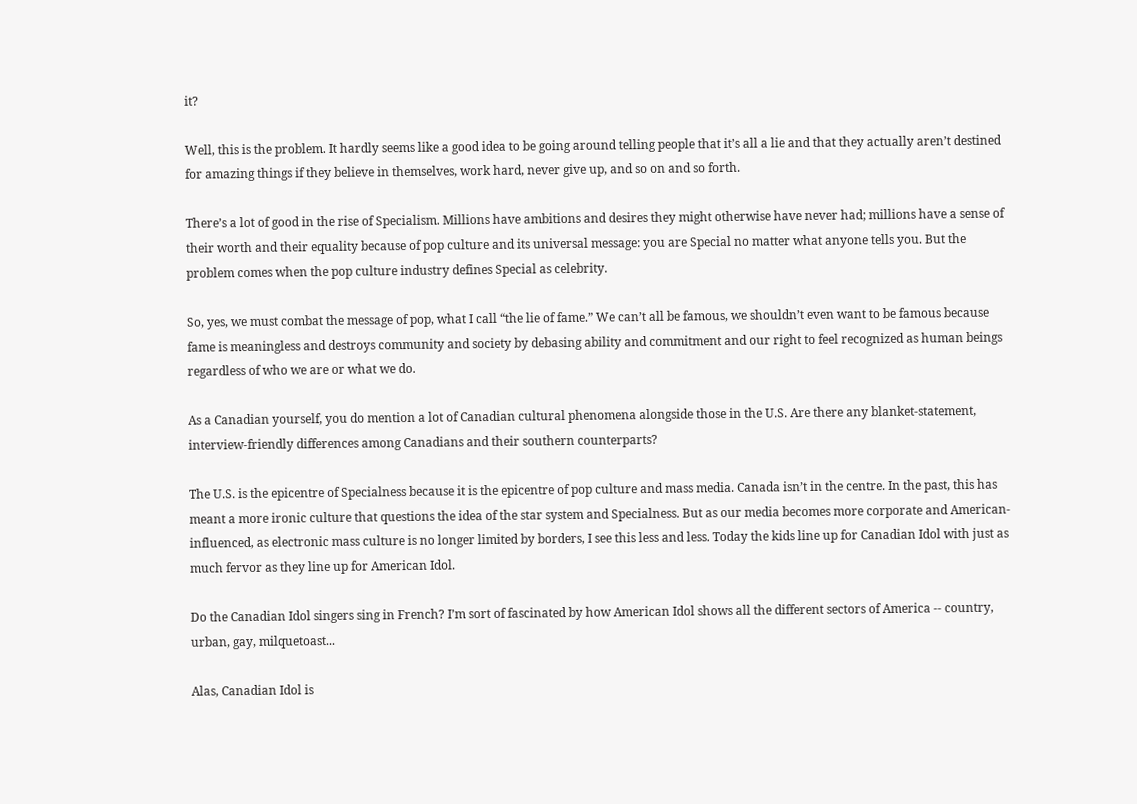it?

Well, this is the problem. It hardly seems like a good idea to be going around telling people that it’s all a lie and that they actually aren’t destined for amazing things if they believe in themselves, work hard, never give up, and so on and so forth.

There’s a lot of good in the rise of Specialism. Millions have ambitions and desires they might otherwise have never had; millions have a sense of their worth and their equality because of pop culture and its universal message: you are Special no matter what anyone tells you. But the problem comes when the pop culture industry defines Special as celebrity.

So, yes, we must combat the message of pop, what I call “the lie of fame.” We can’t all be famous, we shouldn’t even want to be famous because fame is meaningless and destroys community and society by debasing ability and commitment and our right to feel recognized as human beings regardless of who we are or what we do.

As a Canadian yourself, you do mention a lot of Canadian cultural phenomena alongside those in the U.S. Are there any blanket-statement, interview-friendly differences among Canadians and their southern counterparts?

The U.S. is the epicentre of Specialness because it is the epicentre of pop culture and mass media. Canada isn’t in the centre. In the past, this has meant a more ironic culture that questions the idea of the star system and Specialness. But as our media becomes more corporate and American-influenced, as electronic mass culture is no longer limited by borders, I see this less and less. Today the kids line up for Canadian Idol with just as much fervor as they line up for American Idol.

Do the Canadian Idol singers sing in French? I’m sort of fascinated by how American Idol shows all the different sectors of America -- country, urban, gay, milquetoast...

Alas, Canadian Idol is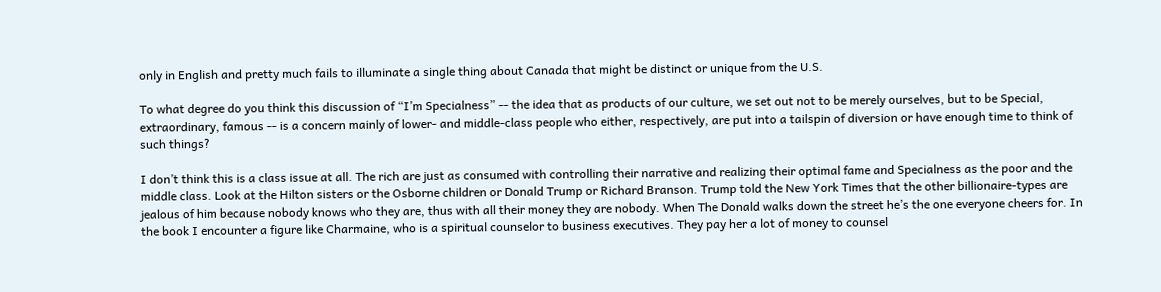only in English and pretty much fails to illuminate a single thing about Canada that might be distinct or unique from the U.S.

To what degree do you think this discussion of “I’m Specialness” -- the idea that as products of our culture, we set out not to be merely ourselves, but to be Special, extraordinary, famous -- is a concern mainly of lower- and middle-class people who either, respectively, are put into a tailspin of diversion or have enough time to think of such things?

I don’t think this is a class issue at all. The rich are just as consumed with controlling their narrative and realizing their optimal fame and Specialness as the poor and the middle class. Look at the Hilton sisters or the Osborne children or Donald Trump or Richard Branson. Trump told the New York Times that the other billionaire-types are jealous of him because nobody knows who they are, thus with all their money they are nobody. When The Donald walks down the street he’s the one everyone cheers for. In the book I encounter a figure like Charmaine, who is a spiritual counselor to business executives. They pay her a lot of money to counsel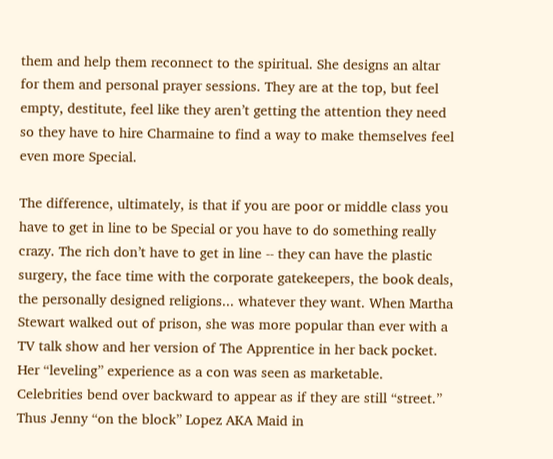them and help them reconnect to the spiritual. She designs an altar for them and personal prayer sessions. They are at the top, but feel empty, destitute, feel like they aren’t getting the attention they need so they have to hire Charmaine to find a way to make themselves feel even more Special.

The difference, ultimately, is that if you are poor or middle class you have to get in line to be Special or you have to do something really crazy. The rich don’t have to get in line -- they can have the plastic surgery, the face time with the corporate gatekeepers, the book deals, the personally designed religions... whatever they want. When Martha Stewart walked out of prison, she was more popular than ever with a TV talk show and her version of The Apprentice in her back pocket. Her “leveling” experience as a con was seen as marketable. Celebrities bend over backward to appear as if they are still “street.” Thus Jenny “on the block” Lopez AKA Maid in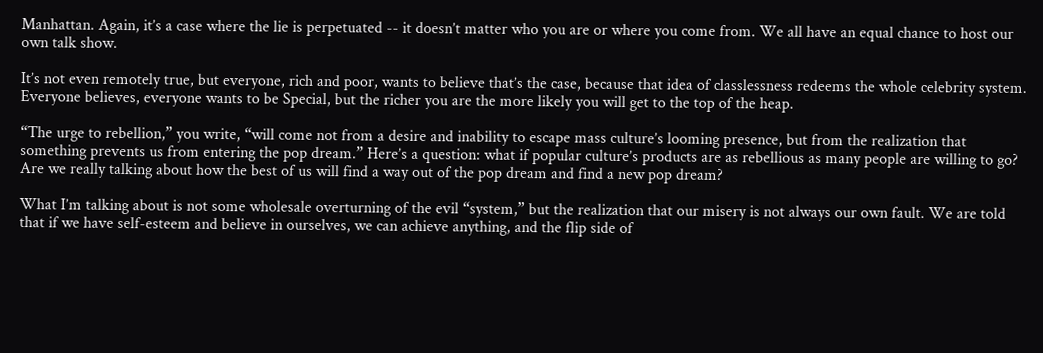Manhattan. Again, it’s a case where the lie is perpetuated -- it doesn’t matter who you are or where you come from. We all have an equal chance to host our own talk show.

It’s not even remotely true, but everyone, rich and poor, wants to believe that’s the case, because that idea of classlessness redeems the whole celebrity system. Everyone believes, everyone wants to be Special, but the richer you are the more likely you will get to the top of the heap.

“The urge to rebellion,” you write, “will come not from a desire and inability to escape mass culture’s looming presence, but from the realization that something prevents us from entering the pop dream.” Here’s a question: what if popular culture’s products are as rebellious as many people are willing to go? Are we really talking about how the best of us will find a way out of the pop dream and find a new pop dream?

What I’m talking about is not some wholesale overturning of the evil “system,” but the realization that our misery is not always our own fault. We are told that if we have self-esteem and believe in ourselves, we can achieve anything, and the flip side of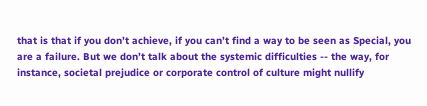that is that if you don’t achieve, if you can’t find a way to be seen as Special, you are a failure. But we don’t talk about the systemic difficulties -- the way, for instance, societal prejudice or corporate control of culture might nullify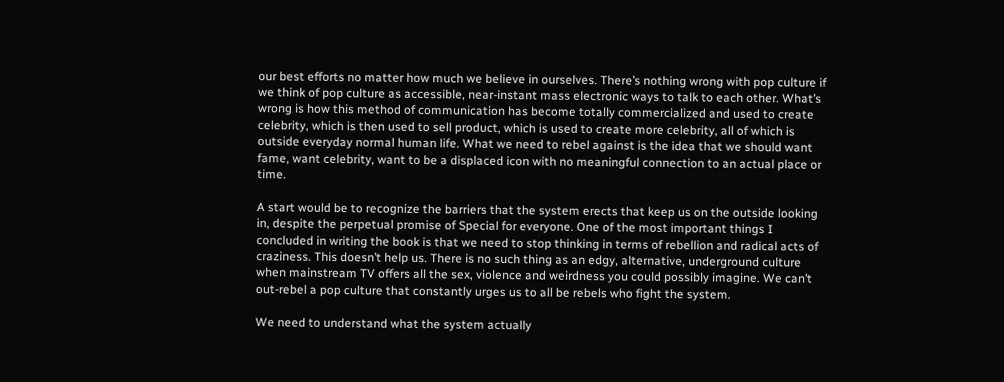our best efforts no matter how much we believe in ourselves. There’s nothing wrong with pop culture if we think of pop culture as accessible, near-instant mass electronic ways to talk to each other. What’s wrong is how this method of communication has become totally commercialized and used to create celebrity, which is then used to sell product, which is used to create more celebrity, all of which is outside everyday normal human life. What we need to rebel against is the idea that we should want fame, want celebrity, want to be a displaced icon with no meaningful connection to an actual place or time.

A start would be to recognize the barriers that the system erects that keep us on the outside looking in, despite the perpetual promise of Special for everyone. One of the most important things I concluded in writing the book is that we need to stop thinking in terms of rebellion and radical acts of craziness. This doesn’t help us. There is no such thing as an edgy, alternative, underground culture when mainstream TV offers all the sex, violence and weirdness you could possibly imagine. We can’t out-rebel a pop culture that constantly urges us to all be rebels who fight the system.

We need to understand what the system actually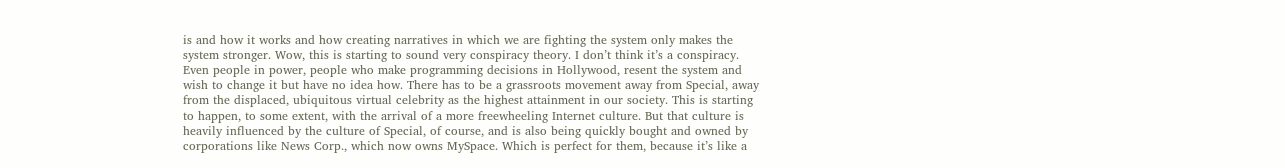is and how it works and how creating narratives in which we are fighting the system only makes the system stronger. Wow, this is starting to sound very conspiracy theory. I don’t think it’s a conspiracy. Even people in power, people who make programming decisions in Hollywood, resent the system and wish to change it but have no idea how. There has to be a grassroots movement away from Special, away from the displaced, ubiquitous virtual celebrity as the highest attainment in our society. This is starting to happen, to some extent, with the arrival of a more freewheeling Internet culture. But that culture is heavily influenced by the culture of Special, of course, and is also being quickly bought and owned by corporations like News Corp., which now owns MySpace. Which is perfect for them, because it’s like a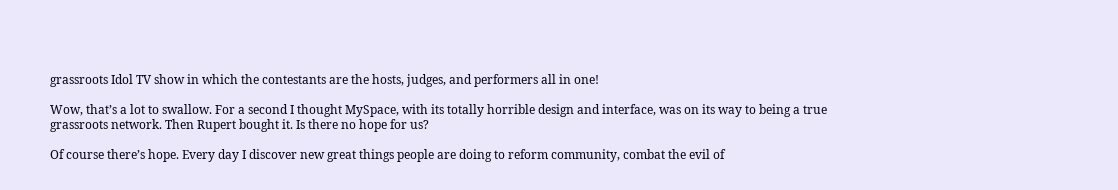grassroots Idol TV show in which the contestants are the hosts, judges, and performers all in one!

Wow, that’s a lot to swallow. For a second I thought MySpace, with its totally horrible design and interface, was on its way to being a true grassroots network. Then Rupert bought it. Is there no hope for us?

Of course there’s hope. Every day I discover new great things people are doing to reform community, combat the evil of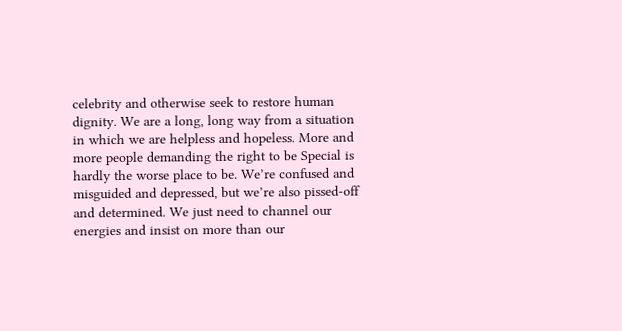celebrity and otherwise seek to restore human dignity. We are a long, long way from a situation in which we are helpless and hopeless. More and more people demanding the right to be Special is hardly the worse place to be. We’re confused and misguided and depressed, but we’re also pissed-off and determined. We just need to channel our energies and insist on more than our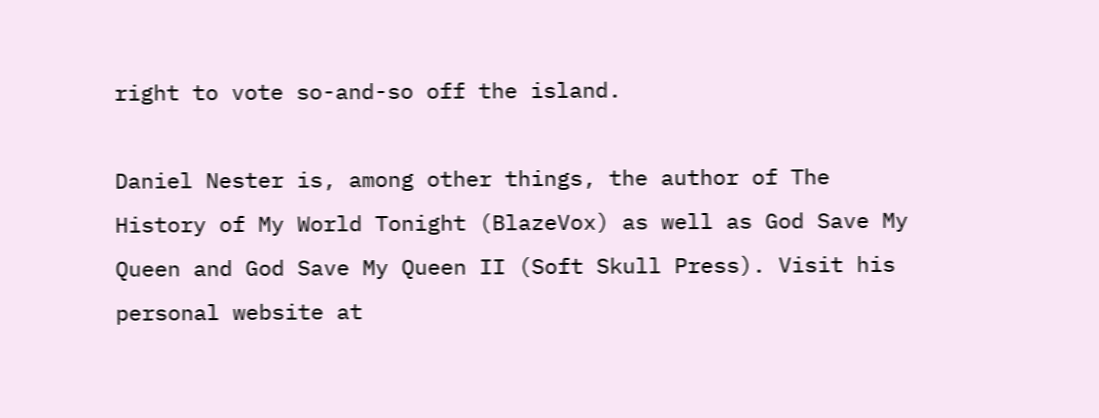right to vote so-and-so off the island.

Daniel Nester is, among other things, the author of The History of My World Tonight (BlazeVox) as well as God Save My Queen and God Save My Queen II (Soft Skull Press). Visit his personal website at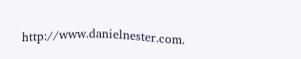http://www.danielnester.com.